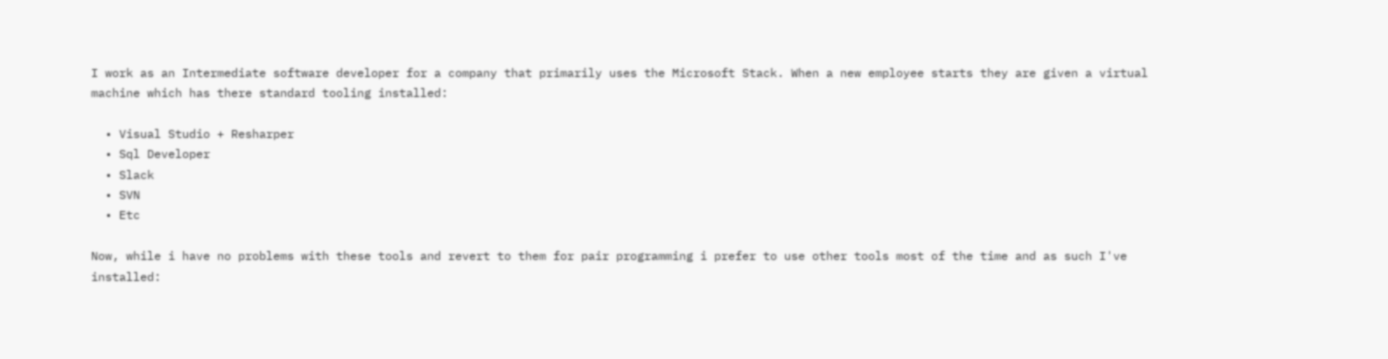I work as an Intermediate software developer for a company that primarily uses the Microsoft Stack. When a new employee starts they are given a virtual machine which has there standard tooling installed:

  • Visual Studio + Resharper
  • Sql Developer
  • Slack
  • SVN
  • Etc

Now, while i have no problems with these tools and revert to them for pair programming i prefer to use other tools most of the time and as such I've installed: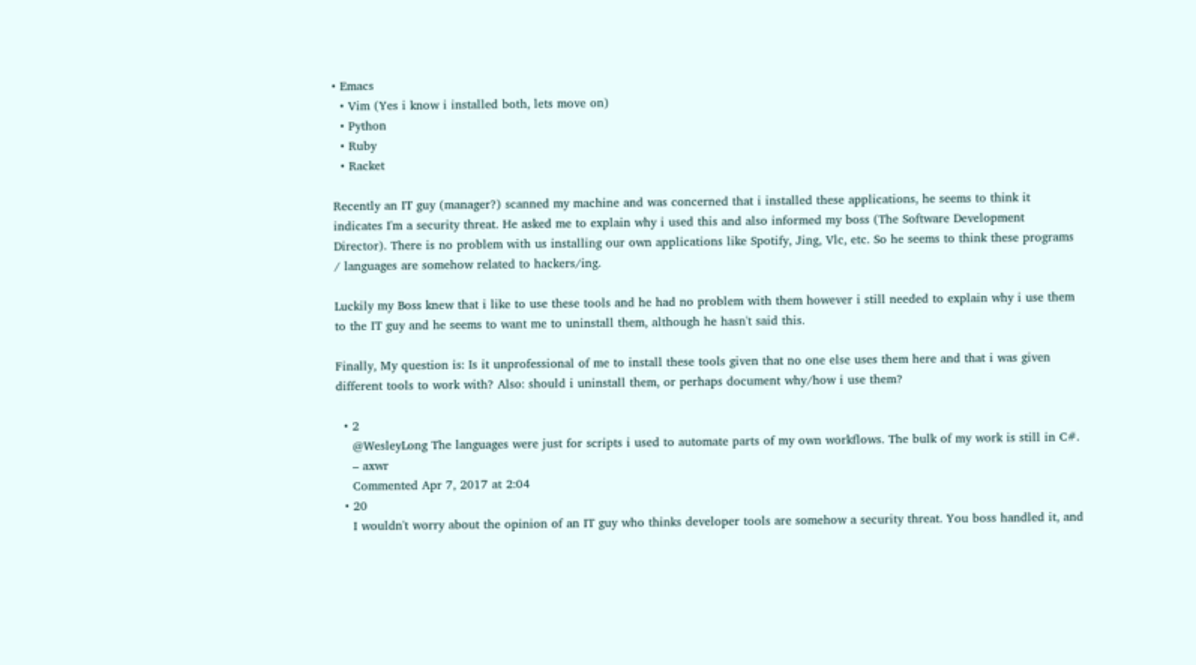• Emacs
  • Vim (Yes i know i installed both, lets move on)
  • Python
  • Ruby
  • Racket

Recently an IT guy (manager?) scanned my machine and was concerned that i installed these applications, he seems to think it indicates I'm a security threat. He asked me to explain why i used this and also informed my boss (The Software Development Director). There is no problem with us installing our own applications like Spotify, Jing, Vlc, etc. So he seems to think these programs / languages are somehow related to hackers/ing.

Luckily my Boss knew that i like to use these tools and he had no problem with them however i still needed to explain why i use them to the IT guy and he seems to want me to uninstall them, although he hasn't said this.

Finally, My question is: Is it unprofessional of me to install these tools given that no one else uses them here and that i was given different tools to work with? Also: should i uninstall them, or perhaps document why/how i use them?

  • 2
    @WesleyLong The languages were just for scripts i used to automate parts of my own workflows. The bulk of my work is still in C#.
    – axwr
    Commented Apr 7, 2017 at 2:04
  • 20
    I wouldn't worry about the opinion of an IT guy who thinks developer tools are somehow a security threat. You boss handled it, and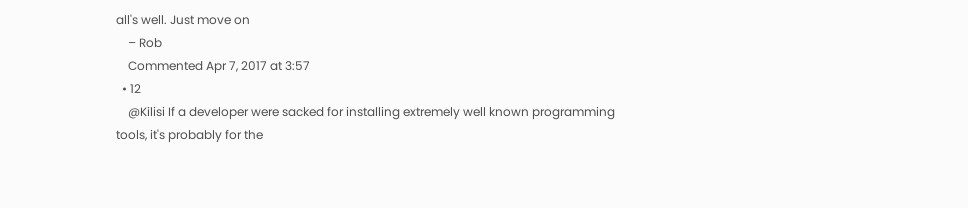all's well. Just move on
    – Rob
    Commented Apr 7, 2017 at 3:57
  • 12
    @Kilisi If a developer were sacked for installing extremely well known programming tools, it's probably for the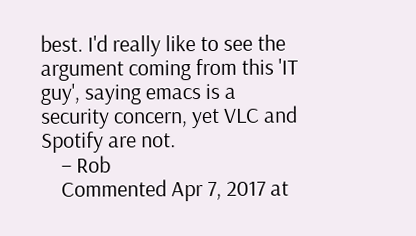best. I'd really like to see the argument coming from this 'IT guy', saying emacs is a security concern, yet VLC and Spotify are not.
    – Rob
    Commented Apr 7, 2017 at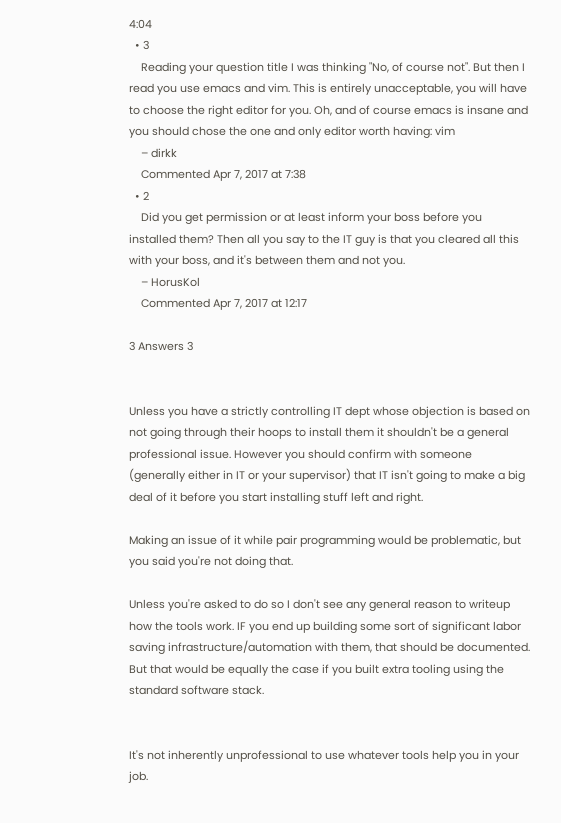4:04
  • 3
    Reading your question title I was thinking "No, of course not". But then I read you use emacs and vim. This is entirely unacceptable, you will have to choose the right editor for you. Oh, and of course emacs is insane and you should chose the one and only editor worth having: vim
    – dirkk
    Commented Apr 7, 2017 at 7:38
  • 2
    Did you get permission or at least inform your boss before you installed them? Then all you say to the IT guy is that you cleared all this with your boss, and it's between them and not you.
    – HorusKol
    Commented Apr 7, 2017 at 12:17

3 Answers 3


Unless you have a strictly controlling IT dept whose objection is based on not going through their hoops to install them it shouldn't be a general professional issue. However you should confirm with someone (generally either in IT or your supervisor) that IT isn't going to make a big deal of it before you start installing stuff left and right.

Making an issue of it while pair programming would be problematic, but you said you're not doing that.

Unless you're asked to do so I don't see any general reason to writeup how the tools work. IF you end up building some sort of significant labor saving infrastructure/automation with them, that should be documented. But that would be equally the case if you built extra tooling using the standard software stack.


It's not inherently unprofessional to use whatever tools help you in your job.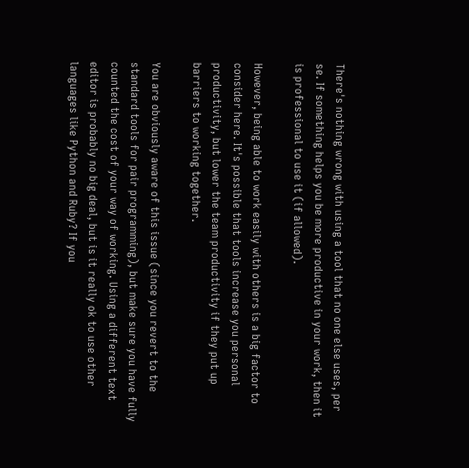There's nothing wrong with using a tool that no one else uses, per se. If something helps you be more productive in your work, then it is professional to use it (if allowed).

However, being able to work easily with others is a big factor to consider here. It's possible that tools increase you personal productivity, but lower the team productivity if they put up barriers to working together.

You are obviously aware of this issue (since you revert to the standard tools for pair programming), but make sure you have fully counted the cost of your way of working. Using a different text editor is probably no big deal, but is it really ok to use other languages like Python and Ruby? If you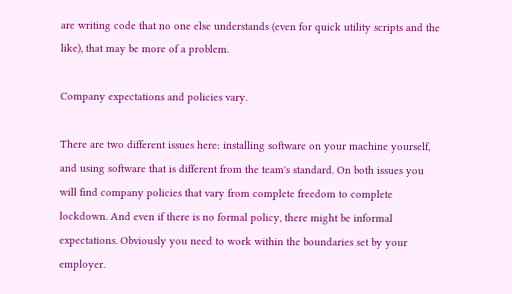are writing code that no one else understands (even for quick utility scripts and the like), that may be more of a problem.

Company expectations and policies vary.

There are two different issues here: installing software on your machine yourself, and using software that is different from the team's standard. On both issues you will find company policies that vary from complete freedom to complete lockdown. And even if there is no formal policy, there might be informal expectations. Obviously you need to work within the boundaries set by your employer.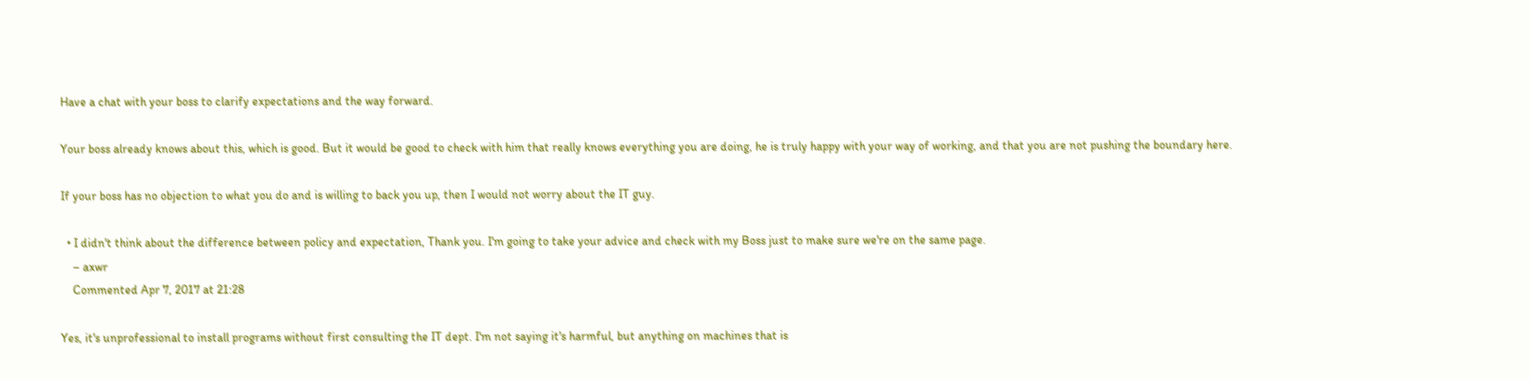Have a chat with your boss to clarify expectations and the way forward.

Your boss already knows about this, which is good. But it would be good to check with him that really knows everything you are doing, he is truly happy with your way of working, and that you are not pushing the boundary here.

If your boss has no objection to what you do and is willing to back you up, then I would not worry about the IT guy.

  • I didn't think about the difference between policy and expectation, Thank you. I'm going to take your advice and check with my Boss just to make sure we're on the same page.
    – axwr
    Commented Apr 7, 2017 at 21:28

Yes, it's unprofessional to install programs without first consulting the IT dept. I'm not saying it's harmful, but anything on machines that is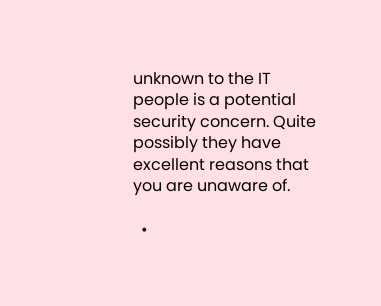unknown to the IT people is a potential security concern. Quite possibly they have excellent reasons that you are unaware of.

  •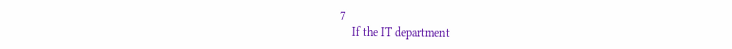7
    If the IT department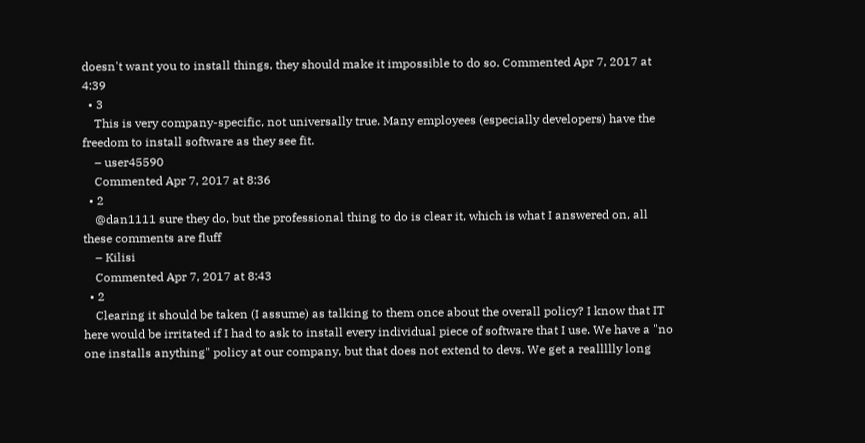doesn't want you to install things, they should make it impossible to do so. Commented Apr 7, 2017 at 4:39
  • 3
    This is very company-specific, not universally true. Many employees (especially developers) have the freedom to install software as they see fit.
    – user45590
    Commented Apr 7, 2017 at 8:36
  • 2
    @dan1111 sure they do, but the professional thing to do is clear it, which is what I answered on, all these comments are fluff
    – Kilisi
    Commented Apr 7, 2017 at 8:43
  • 2
    Clearing it should be taken (I assume) as talking to them once about the overall policy? I know that IT here would be irritated if I had to ask to install every individual piece of software that I use. We have a "no one installs anything" policy at our company, but that does not extend to devs. We get a reallllly long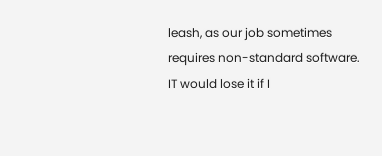leash, as our job sometimes requires non-standard software. IT would lose it if I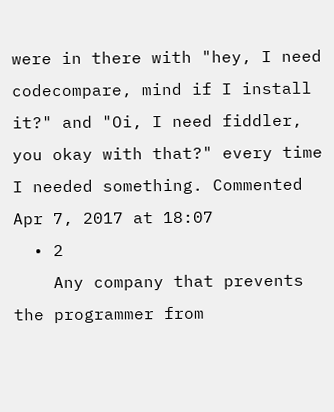were in there with "hey, I need codecompare, mind if I install it?" and "Oi, I need fiddler, you okay with that?" every time I needed something. Commented Apr 7, 2017 at 18:07
  • 2
    Any company that prevents the programmer from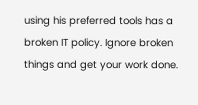using his preferred tools has a broken IT policy. Ignore broken things and get your work done.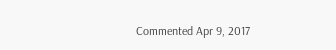Commented Apr 9, 2017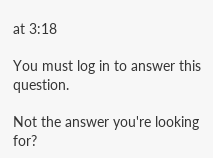at 3:18

You must log in to answer this question.

Not the answer you're looking for?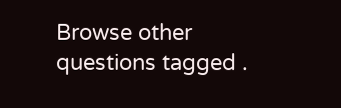Browse other questions tagged .